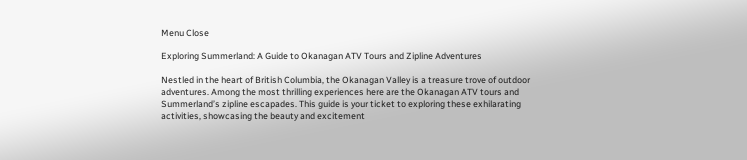Menu Close

Exploring Summerland: A Guide to Okanagan ATV Tours and Zipline Adventures

Nestled in the heart of British Columbia, the Okanagan Valley is a treasure trove of outdoor adventures. Among the most thrilling experiences here are the Okanagan ATV tours and Summerland’s zipline escapades. This guide is your ticket to exploring these exhilarating activities, showcasing the beauty and excitement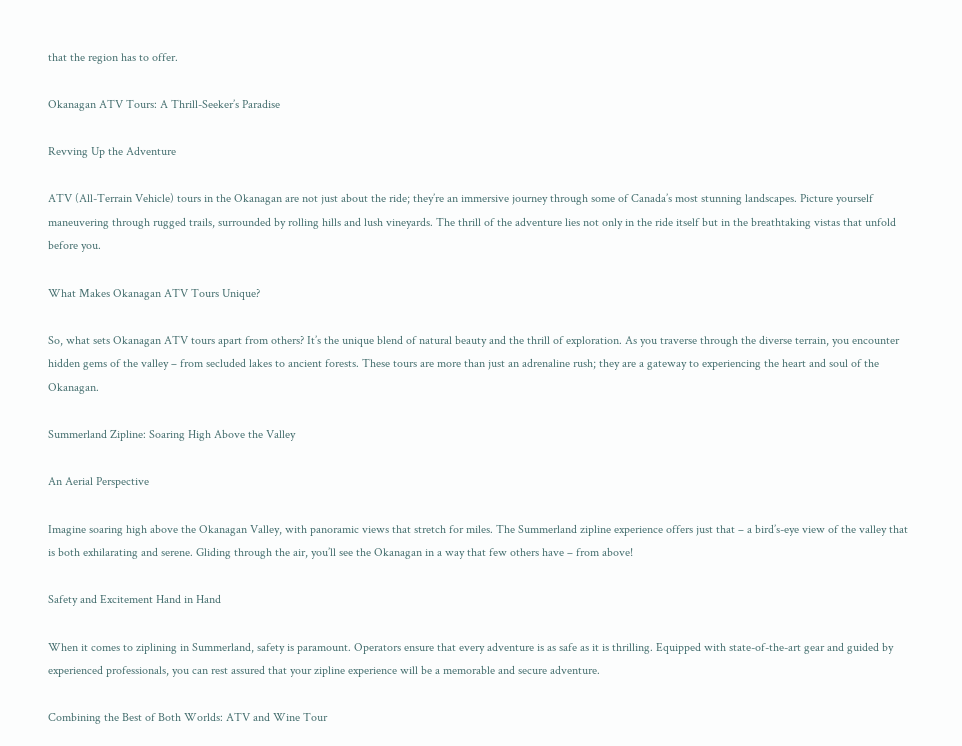that the region has to offer.

Okanagan ATV Tours: A Thrill-Seeker’s Paradise

Revving Up the Adventure

ATV (All-Terrain Vehicle) tours in the Okanagan are not just about the ride; they’re an immersive journey through some of Canada’s most stunning landscapes. Picture yourself maneuvering through rugged trails, surrounded by rolling hills and lush vineyards. The thrill of the adventure lies not only in the ride itself but in the breathtaking vistas that unfold before you.

What Makes Okanagan ATV Tours Unique?

So, what sets Okanagan ATV tours apart from others? It’s the unique blend of natural beauty and the thrill of exploration. As you traverse through the diverse terrain, you encounter hidden gems of the valley – from secluded lakes to ancient forests. These tours are more than just an adrenaline rush; they are a gateway to experiencing the heart and soul of the Okanagan.

Summerland Zipline: Soaring High Above the Valley

An Aerial Perspective

Imagine soaring high above the Okanagan Valley, with panoramic views that stretch for miles. The Summerland zipline experience offers just that – a bird’s-eye view of the valley that is both exhilarating and serene. Gliding through the air, you’ll see the Okanagan in a way that few others have – from above!

Safety and Excitement Hand in Hand

When it comes to ziplining in Summerland, safety is paramount. Operators ensure that every adventure is as safe as it is thrilling. Equipped with state-of-the-art gear and guided by experienced professionals, you can rest assured that your zipline experience will be a memorable and secure adventure.

Combining the Best of Both Worlds: ATV and Wine Tour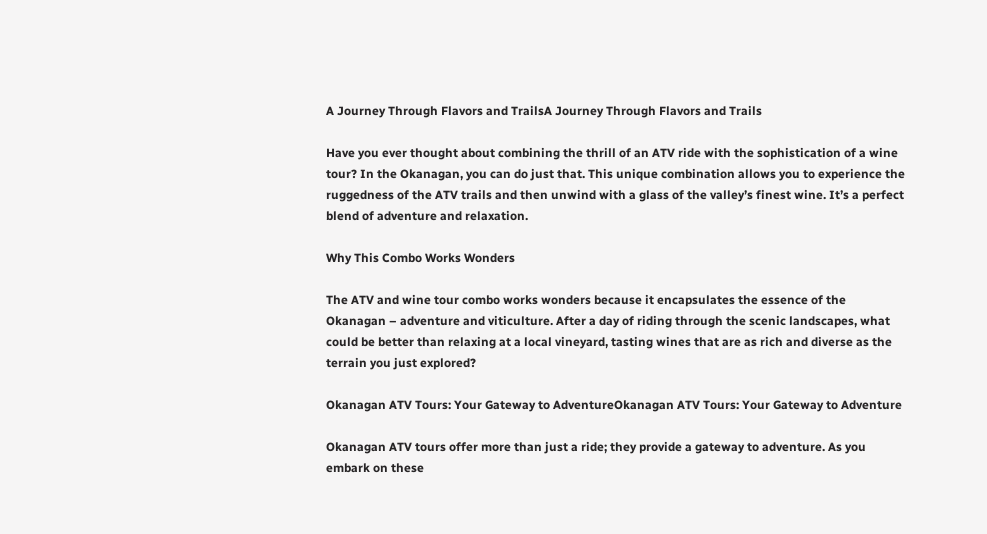A Journey Through Flavors and TrailsA Journey Through Flavors and Trails

Have you ever thought about combining the thrill of an ATV ride with the sophistication of a wine tour? In the Okanagan, you can do just that. This unique combination allows you to experience the ruggedness of the ATV trails and then unwind with a glass of the valley’s finest wine. It’s a perfect blend of adventure and relaxation.

Why This Combo Works Wonders

The ATV and wine tour combo works wonders because it encapsulates the essence of the Okanagan – adventure and viticulture. After a day of riding through the scenic landscapes, what could be better than relaxing at a local vineyard, tasting wines that are as rich and diverse as the terrain you just explored?

Okanagan ATV Tours: Your Gateway to AdventureOkanagan ATV Tours: Your Gateway to Adventure

Okanagan ATV tours offer more than just a ride; they provide a gateway to adventure. As you embark on these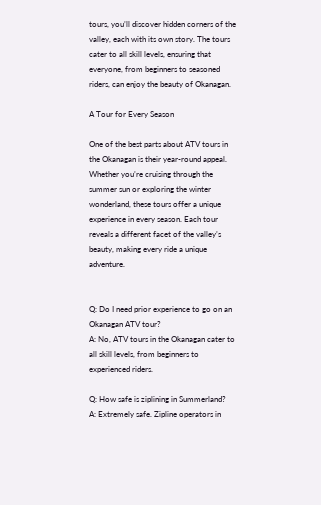tours, you’ll discover hidden corners of the valley, each with its own story. The tours cater to all skill levels, ensuring that everyone, from beginners to seasoned riders, can enjoy the beauty of Okanagan.

A Tour for Every Season

One of the best parts about ATV tours in the Okanagan is their year-round appeal. Whether you’re cruising through the summer sun or exploring the winter wonderland, these tours offer a unique experience in every season. Each tour reveals a different facet of the valley’s beauty, making every ride a unique adventure.


Q: Do I need prior experience to go on an Okanagan ATV tour?
A: No, ATV tours in the Okanagan cater to all skill levels, from beginners to experienced riders.

Q: How safe is ziplining in Summerland?
A: Extremely safe. Zipline operators in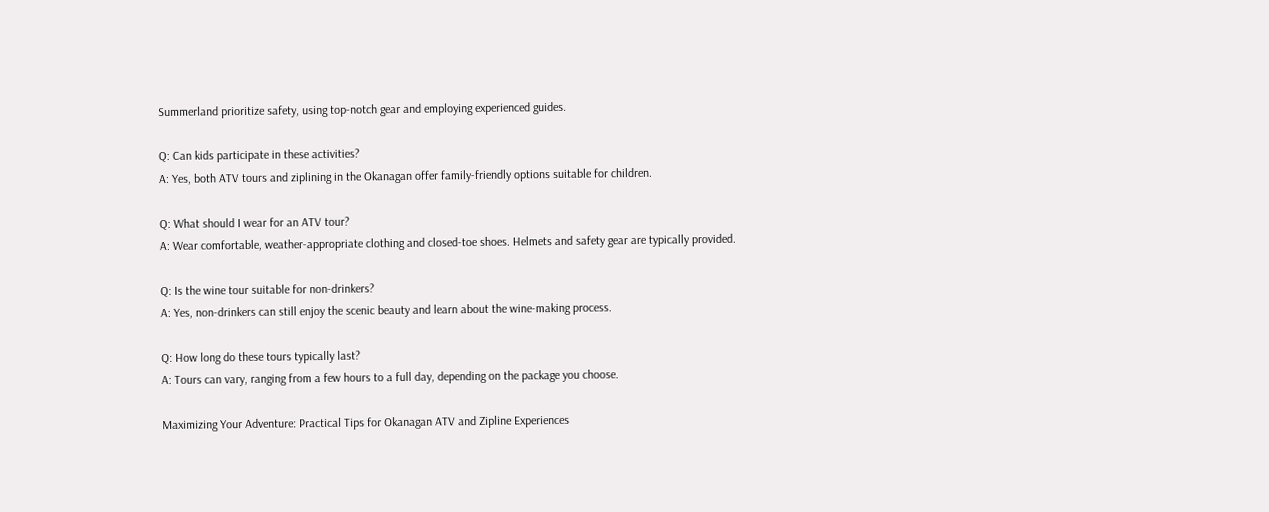Summerland prioritize safety, using top-notch gear and employing experienced guides.

Q: Can kids participate in these activities?
A: Yes, both ATV tours and ziplining in the Okanagan offer family-friendly options suitable for children.

Q: What should I wear for an ATV tour?
A: Wear comfortable, weather-appropriate clothing and closed-toe shoes. Helmets and safety gear are typically provided.

Q: Is the wine tour suitable for non-drinkers?
A: Yes, non-drinkers can still enjoy the scenic beauty and learn about the wine-making process.

Q: How long do these tours typically last?
A: Tours can vary, ranging from a few hours to a full day, depending on the package you choose.

Maximizing Your Adventure: Practical Tips for Okanagan ATV and Zipline Experiences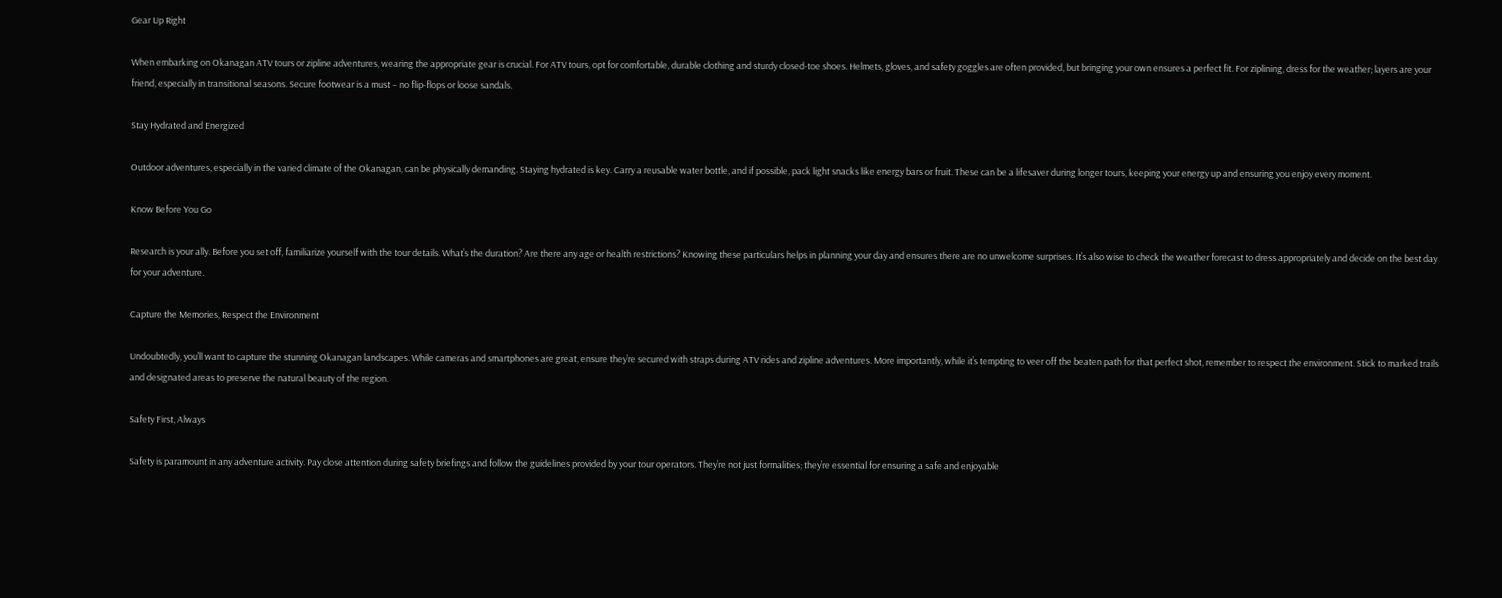Gear Up Right

When embarking on Okanagan ATV tours or zipline adventures, wearing the appropriate gear is crucial. For ATV tours, opt for comfortable, durable clothing and sturdy closed-toe shoes. Helmets, gloves, and safety goggles are often provided, but bringing your own ensures a perfect fit. For ziplining, dress for the weather; layers are your friend, especially in transitional seasons. Secure footwear is a must – no flip-flops or loose sandals.

Stay Hydrated and Energized

Outdoor adventures, especially in the varied climate of the Okanagan, can be physically demanding. Staying hydrated is key. Carry a reusable water bottle, and if possible, pack light snacks like energy bars or fruit. These can be a lifesaver during longer tours, keeping your energy up and ensuring you enjoy every moment.

Know Before You Go

Research is your ally. Before you set off, familiarize yourself with the tour details. What’s the duration? Are there any age or health restrictions? Knowing these particulars helps in planning your day and ensures there are no unwelcome surprises. It’s also wise to check the weather forecast to dress appropriately and decide on the best day for your adventure.

Capture the Memories, Respect the Environment

Undoubtedly, you’ll want to capture the stunning Okanagan landscapes. While cameras and smartphones are great, ensure they’re secured with straps during ATV rides and zipline adventures. More importantly, while it’s tempting to veer off the beaten path for that perfect shot, remember to respect the environment. Stick to marked trails and designated areas to preserve the natural beauty of the region.

Safety First, Always

Safety is paramount in any adventure activity. Pay close attention during safety briefings and follow the guidelines provided by your tour operators. They’re not just formalities; they’re essential for ensuring a safe and enjoyable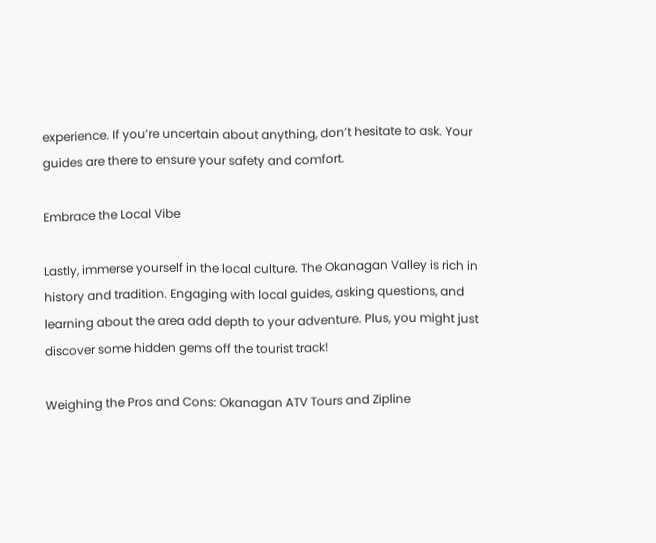experience. If you’re uncertain about anything, don’t hesitate to ask. Your guides are there to ensure your safety and comfort.

Embrace the Local Vibe

Lastly, immerse yourself in the local culture. The Okanagan Valley is rich in history and tradition. Engaging with local guides, asking questions, and learning about the area add depth to your adventure. Plus, you might just discover some hidden gems off the tourist track!

Weighing the Pros and Cons: Okanagan ATV Tours and Zipline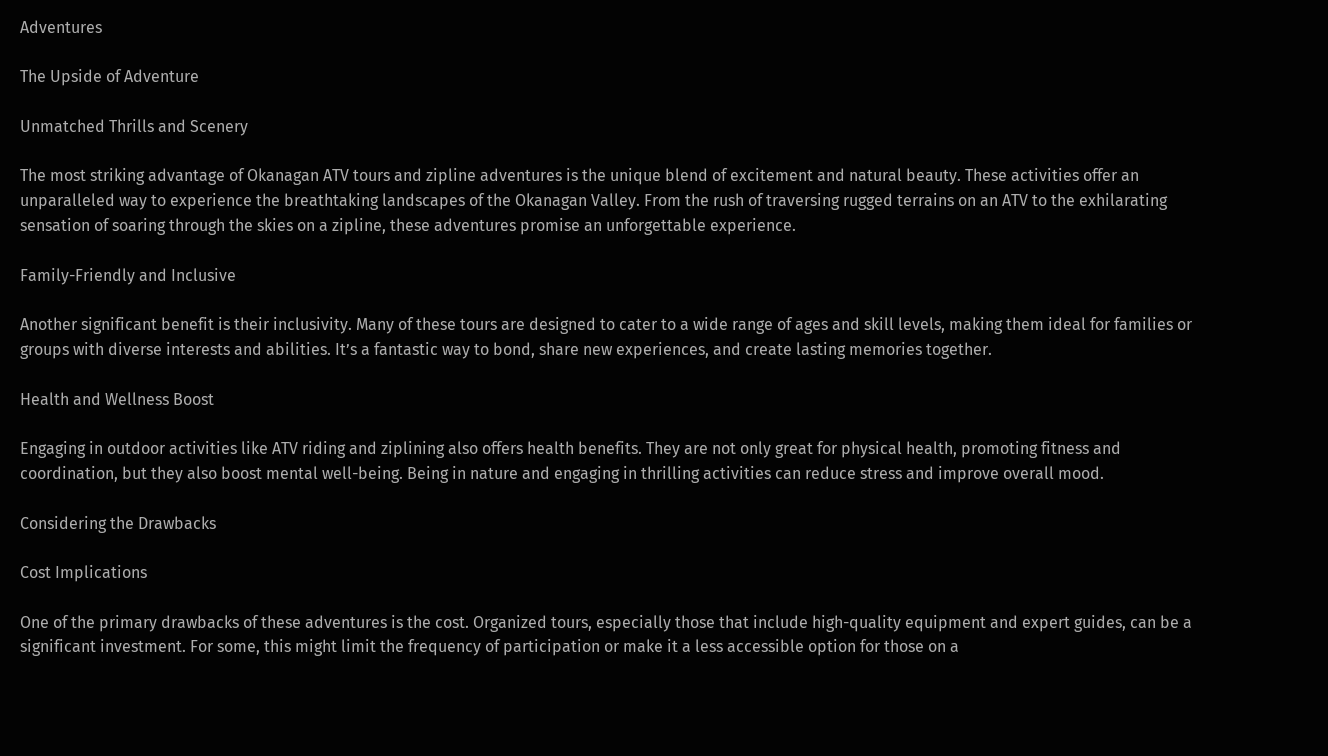Adventures

The Upside of Adventure

Unmatched Thrills and Scenery

The most striking advantage of Okanagan ATV tours and zipline adventures is the unique blend of excitement and natural beauty. These activities offer an unparalleled way to experience the breathtaking landscapes of the Okanagan Valley. From the rush of traversing rugged terrains on an ATV to the exhilarating sensation of soaring through the skies on a zipline, these adventures promise an unforgettable experience.

Family-Friendly and Inclusive

Another significant benefit is their inclusivity. Many of these tours are designed to cater to a wide range of ages and skill levels, making them ideal for families or groups with diverse interests and abilities. It’s a fantastic way to bond, share new experiences, and create lasting memories together.

Health and Wellness Boost

Engaging in outdoor activities like ATV riding and ziplining also offers health benefits. They are not only great for physical health, promoting fitness and coordination, but they also boost mental well-being. Being in nature and engaging in thrilling activities can reduce stress and improve overall mood.

Considering the Drawbacks

Cost Implications

One of the primary drawbacks of these adventures is the cost. Organized tours, especially those that include high-quality equipment and expert guides, can be a significant investment. For some, this might limit the frequency of participation or make it a less accessible option for those on a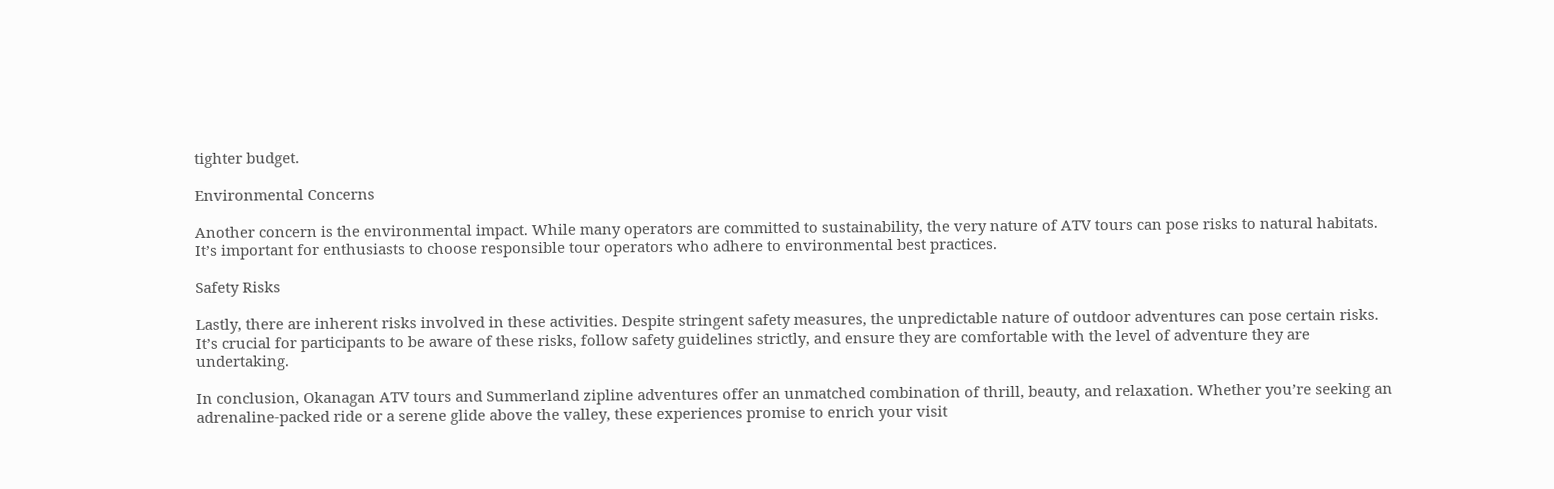tighter budget.

Environmental Concerns

Another concern is the environmental impact. While many operators are committed to sustainability, the very nature of ATV tours can pose risks to natural habitats. It’s important for enthusiasts to choose responsible tour operators who adhere to environmental best practices.

Safety Risks

Lastly, there are inherent risks involved in these activities. Despite stringent safety measures, the unpredictable nature of outdoor adventures can pose certain risks. It’s crucial for participants to be aware of these risks, follow safety guidelines strictly, and ensure they are comfortable with the level of adventure they are undertaking.

In conclusion, Okanagan ATV tours and Summerland zipline adventures offer an unmatched combination of thrill, beauty, and relaxation. Whether you’re seeking an adrenaline-packed ride or a serene glide above the valley, these experiences promise to enrich your visit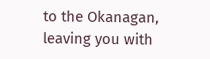to the Okanagan, leaving you with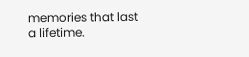memories that last a lifetime.